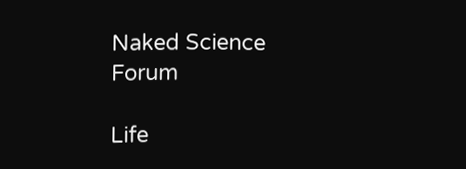Naked Science Forum

Life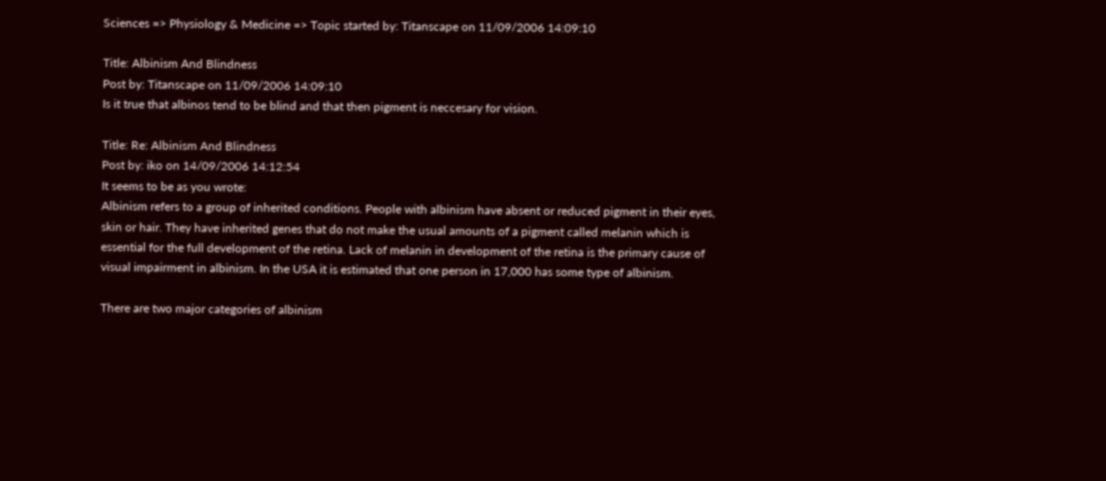Sciences => Physiology & Medicine => Topic started by: Titanscape on 11/09/2006 14:09:10

Title: Albinism And Blindness
Post by: Titanscape on 11/09/2006 14:09:10
Is it true that albinos tend to be blind and that then pigment is neccesary for vision.

Title: Re: Albinism And Blindness
Post by: iko on 14/09/2006 14:12:54
It seems to be as you wrote:
Albinism refers to a group of inherited conditions. People with albinism have absent or reduced pigment in their eyes, skin or hair. They have inherited genes that do not make the usual amounts of a pigment called melanin which is essential for the full development of the retina. Lack of melanin in development of the retina is the primary cause of visual impairment in albinism. In the USA it is estimated that one person in 17,000 has some type of albinism.

There are two major categories of albinism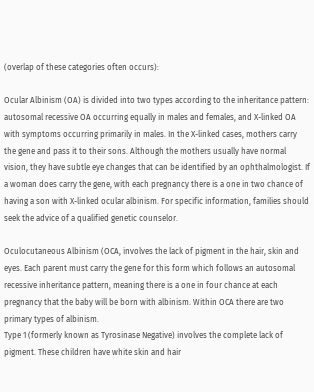(overlap of these categories often occurs):

Ocular Albinism (OA) is divided into two types according to the inheritance pattern:
autosomal recessive OA occurring equally in males and females, and X-linked OA with symptoms occurring primarily in males. In the X-linked cases, mothers carry the gene and pass it to their sons. Although the mothers usually have normal vision, they have subtle eye changes that can be identified by an ophthalmologist. If a woman does carry the gene, with each pregnancy there is a one in two chance of having a son with X-linked ocular albinism. For specific information, families should seek the advice of a qualified genetic counselor.

Oculocutaneous Albinism (OCA, involves the lack of pigment in the hair, skin and eyes. Each parent must carry the gene for this form which follows an autosomal recessive inheritance pattern, meaning there is a one in four chance at each pregnancy that the baby will be born with albinism. Within OCA there are two primary types of albinism.
Type 1 (formerly known as Tyrosinase Negative) involves the complete lack of pigment. These children have white skin and hair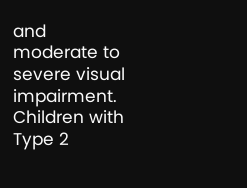and moderate to severe visual impairment. Children with
Type 2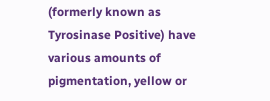(formerly known as Tyrosinase Positive) have various amounts of pigmentation, yellow or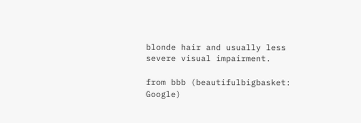blonde hair and usually less severe visual impairment.

from bbb (beautifulbigbasket: Google)